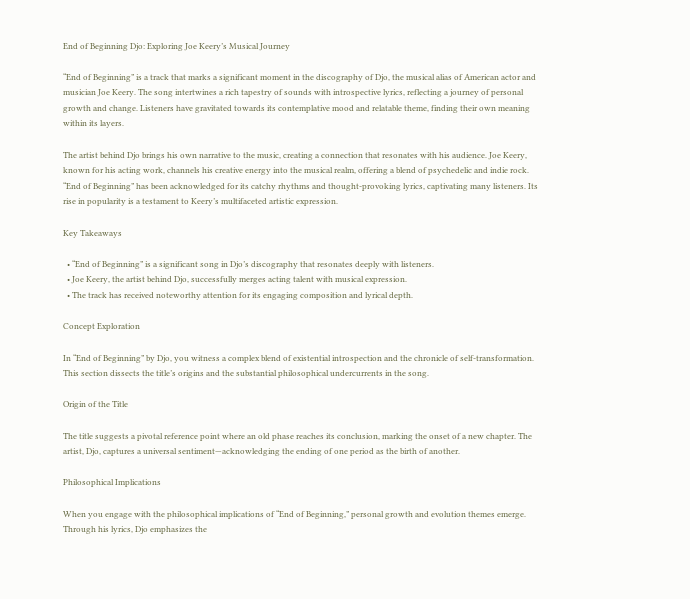End of Beginning Djo: Exploring Joe Keery’s Musical Journey

“End of Beginning” is a track that marks a significant moment in the discography of Djo, the musical alias of American actor and musician Joe Keery. The song intertwines a rich tapestry of sounds with introspective lyrics, reflecting a journey of personal growth and change. Listeners have gravitated towards its contemplative mood and relatable theme, finding their own meaning within its layers.

The artist behind Djo brings his own narrative to the music, creating a connection that resonates with his audience. Joe Keery, known for his acting work, channels his creative energy into the musical realm, offering a blend of psychedelic and indie rock. “End of Beginning” has been acknowledged for its catchy rhythms and thought-provoking lyrics, captivating many listeners. Its rise in popularity is a testament to Keery’s multifaceted artistic expression.

Key Takeaways

  • “End of Beginning” is a significant song in Djo’s discography that resonates deeply with listeners.
  • Joe Keery, the artist behind Djo, successfully merges acting talent with musical expression.
  • The track has received noteworthy attention for its engaging composition and lyrical depth.

Concept Exploration

In “End of Beginning” by Djo, you witness a complex blend of existential introspection and the chronicle of self-transformation. This section dissects the title’s origins and the substantial philosophical undercurrents in the song.

Origin of the Title

The title suggests a pivotal reference point where an old phase reaches its conclusion, marking the onset of a new chapter. The artist, Djo, captures a universal sentiment—acknowledging the ending of one period as the birth of another.

Philosophical Implications

When you engage with the philosophical implications of “End of Beginning,” personal growth and evolution themes emerge. Through his lyrics, Djo emphasizes the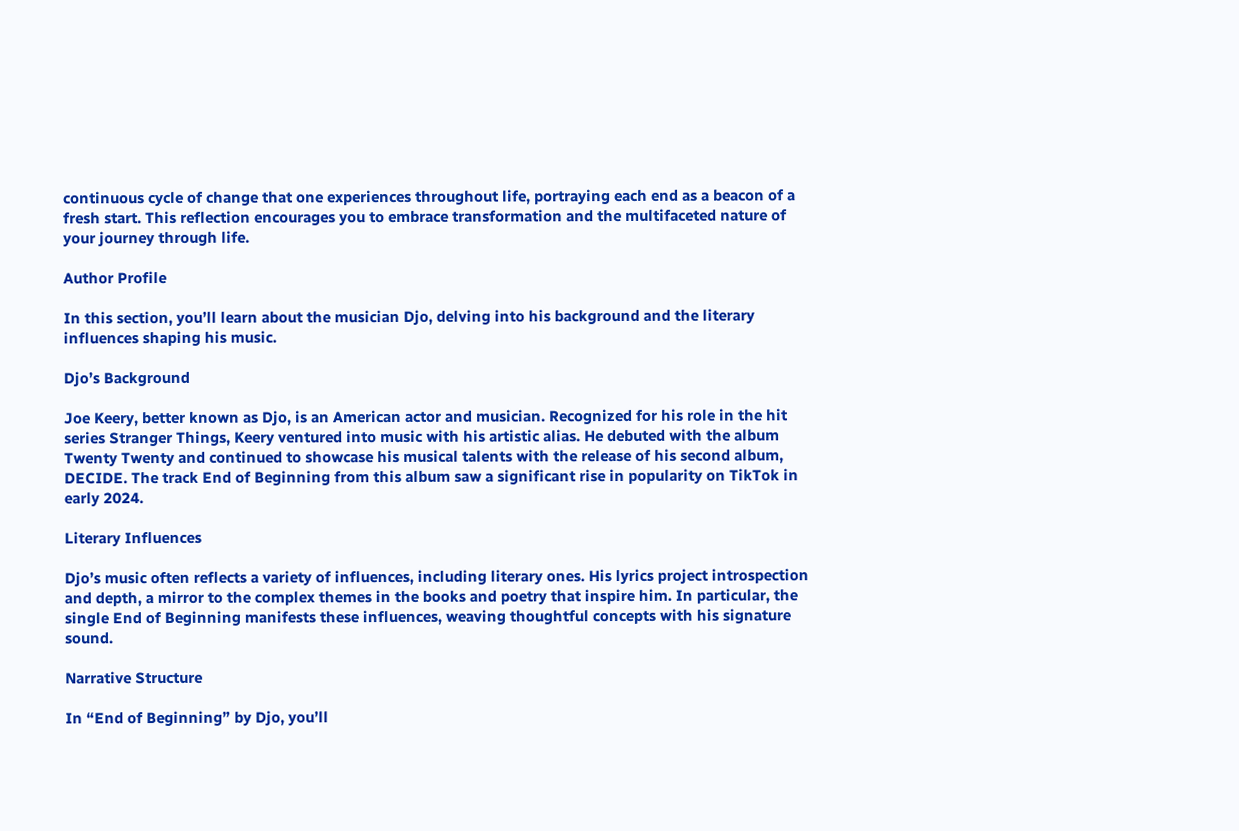continuous cycle of change that one experiences throughout life, portraying each end as a beacon of a fresh start. This reflection encourages you to embrace transformation and the multifaceted nature of your journey through life.

Author Profile

In this section, you’ll learn about the musician Djo, delving into his background and the literary influences shaping his music.

Djo’s Background

Joe Keery, better known as Djo, is an American actor and musician. Recognized for his role in the hit series Stranger Things, Keery ventured into music with his artistic alias. He debuted with the album Twenty Twenty and continued to showcase his musical talents with the release of his second album, DECIDE. The track End of Beginning from this album saw a significant rise in popularity on TikTok in early 2024.

Literary Influences

Djo’s music often reflects a variety of influences, including literary ones. His lyrics project introspection and depth, a mirror to the complex themes in the books and poetry that inspire him. In particular, the single End of Beginning manifests these influences, weaving thoughtful concepts with his signature sound.

Narrative Structure

In “End of Beginning” by Djo, you’ll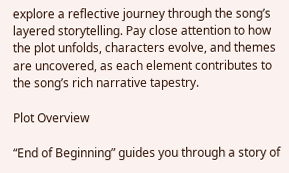explore a reflective journey through the song’s layered storytelling. Pay close attention to how the plot unfolds, characters evolve, and themes are uncovered, as each element contributes to the song’s rich narrative tapestry.

Plot Overview

“End of Beginning” guides you through a story of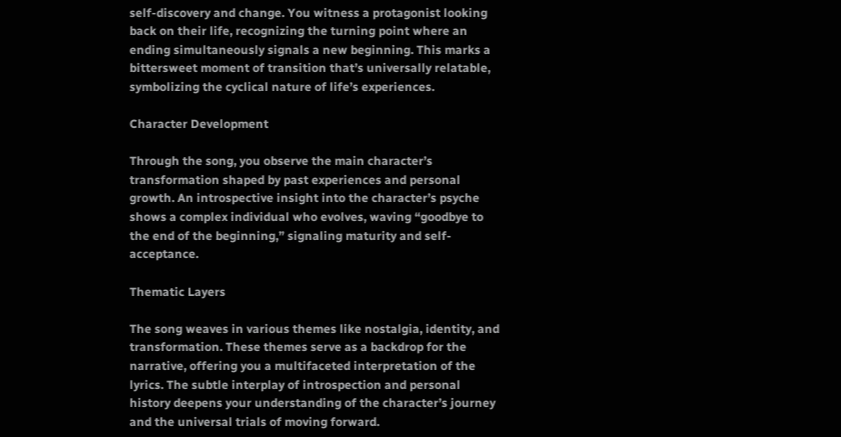self-discovery and change. You witness a protagonist looking back on their life, recognizing the turning point where an ending simultaneously signals a new beginning. This marks a bittersweet moment of transition that’s universally relatable, symbolizing the cyclical nature of life’s experiences.

Character Development

Through the song, you observe the main character’s transformation shaped by past experiences and personal growth. An introspective insight into the character’s psyche shows a complex individual who evolves, waving “goodbye to the end of the beginning,” signaling maturity and self-acceptance.

Thematic Layers

The song weaves in various themes like nostalgia, identity, and transformation. These themes serve as a backdrop for the narrative, offering you a multifaceted interpretation of the lyrics. The subtle interplay of introspection and personal history deepens your understanding of the character’s journey and the universal trials of moving forward.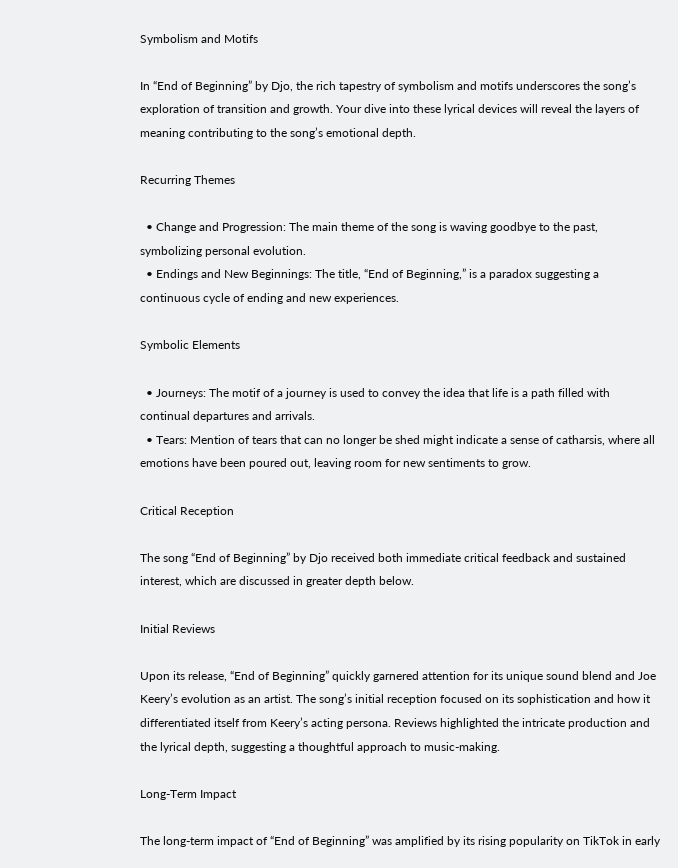Symbolism and Motifs

In “End of Beginning” by Djo, the rich tapestry of symbolism and motifs underscores the song’s exploration of transition and growth. Your dive into these lyrical devices will reveal the layers of meaning contributing to the song’s emotional depth.

Recurring Themes

  • Change and Progression: The main theme of the song is waving goodbye to the past, symbolizing personal evolution.
  • Endings and New Beginnings: The title, “End of Beginning,” is a paradox suggesting a continuous cycle of ending and new experiences.

Symbolic Elements

  • Journeys: The motif of a journey is used to convey the idea that life is a path filled with continual departures and arrivals.
  • Tears: Mention of tears that can no longer be shed might indicate a sense of catharsis, where all emotions have been poured out, leaving room for new sentiments to grow.

Critical Reception

The song “End of Beginning” by Djo received both immediate critical feedback and sustained interest, which are discussed in greater depth below.

Initial Reviews

Upon its release, “End of Beginning” quickly garnered attention for its unique sound blend and Joe Keery’s evolution as an artist. The song’s initial reception focused on its sophistication and how it differentiated itself from Keery’s acting persona. Reviews highlighted the intricate production and the lyrical depth, suggesting a thoughtful approach to music-making.

Long-Term Impact

The long-term impact of “End of Beginning” was amplified by its rising popularity on TikTok in early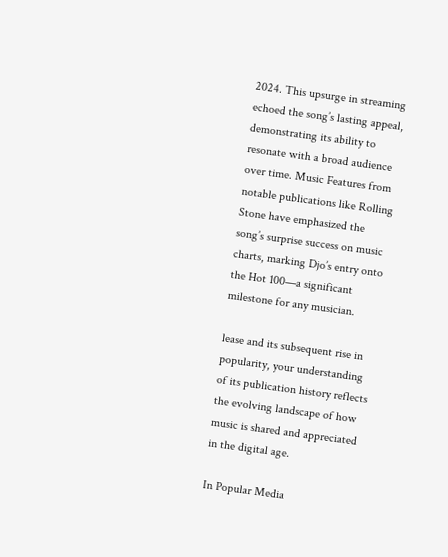2024. This upsurge in streaming echoed the song’s lasting appeal, demonstrating its ability to resonate with a broad audience over time. Music Features from notable publications like Rolling Stone have emphasized the song’s surprise success on music charts, marking Djo’s entry onto the Hot 100—a significant milestone for any musician.

lease and its subsequent rise in popularity, your understanding of its publication history reflects the evolving landscape of how music is shared and appreciated in the digital age.

In Popular Media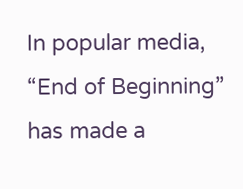In popular media, “End of Beginning” has made a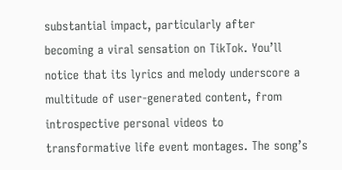substantial impact, particularly after becoming a viral sensation on TikTok. You’ll notice that its lyrics and melody underscore a multitude of user-generated content, from introspective personal videos to transformative life event montages. The song’s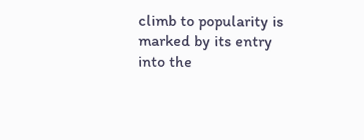climb to popularity is marked by its entry into the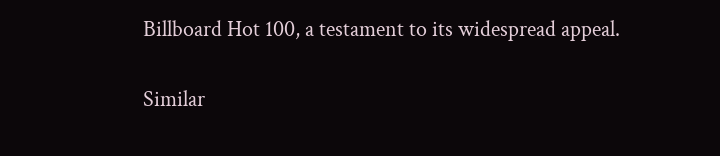Billboard Hot 100, a testament to its widespread appeal.

Similar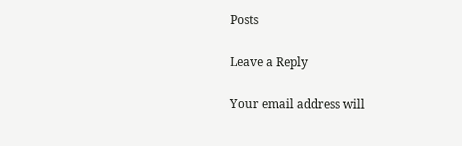Posts

Leave a Reply

Your email address will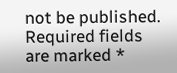not be published. Required fields are marked *